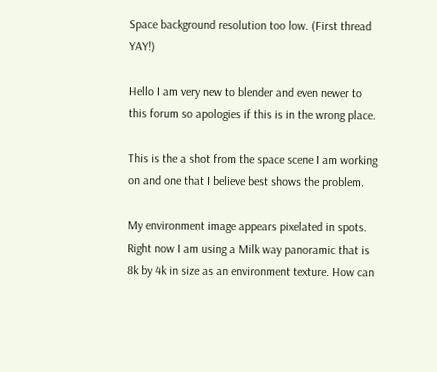Space background resolution too low. (First thread YAY!)

Hello I am very new to blender and even newer to this forum so apologies if this is in the wrong place.

This is the a shot from the space scene I am working on and one that I believe best shows the problem.

My environment image appears pixelated in spots. Right now I am using a Milk way panoramic that is 8k by 4k in size as an environment texture. How can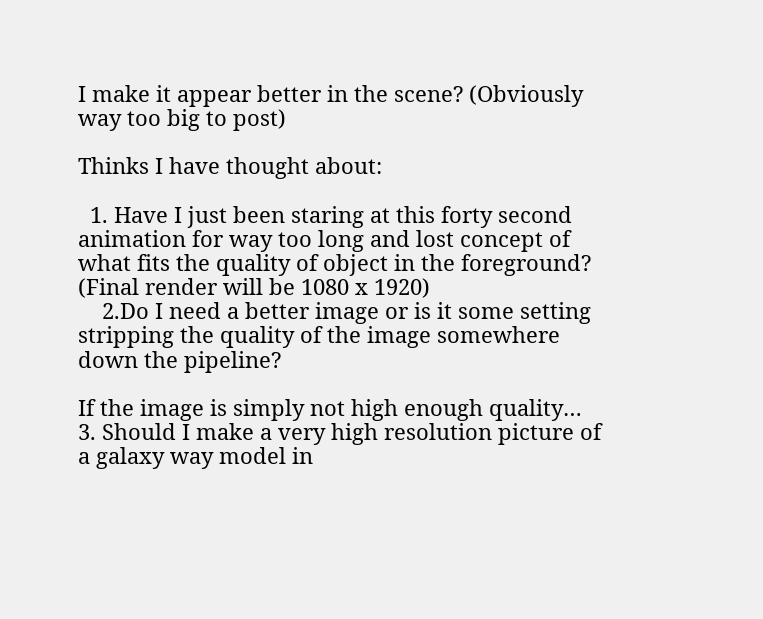I make it appear better in the scene? (Obviously way too big to post)

Thinks I have thought about:

  1. Have I just been staring at this forty second animation for way too long and lost concept of what fits the quality of object in the foreground? (Final render will be 1080 x 1920)
    2.Do I need a better image or is it some setting stripping the quality of the image somewhere down the pipeline?

If the image is simply not high enough quality…
3. Should I make a very high resolution picture of a galaxy way model in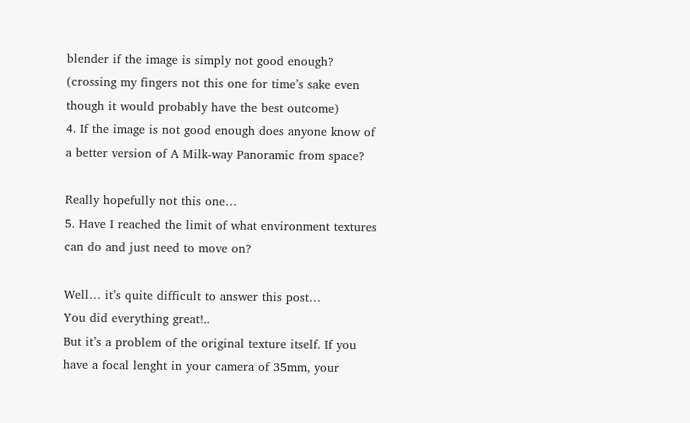blender if the image is simply not good enough? (crossing my fingers not this one for time’s sake even though it would probably have the best outcome)
4. If the image is not good enough does anyone know of a better version of A Milk-way Panoramic from space?

Really hopefully not this one…
5. Have I reached the limit of what environment textures can do and just need to move on?

Well… it’s quite difficult to answer this post…
You did everything great!..
But it’s a problem of the original texture itself. If you have a focal lenght in your camera of 35mm, your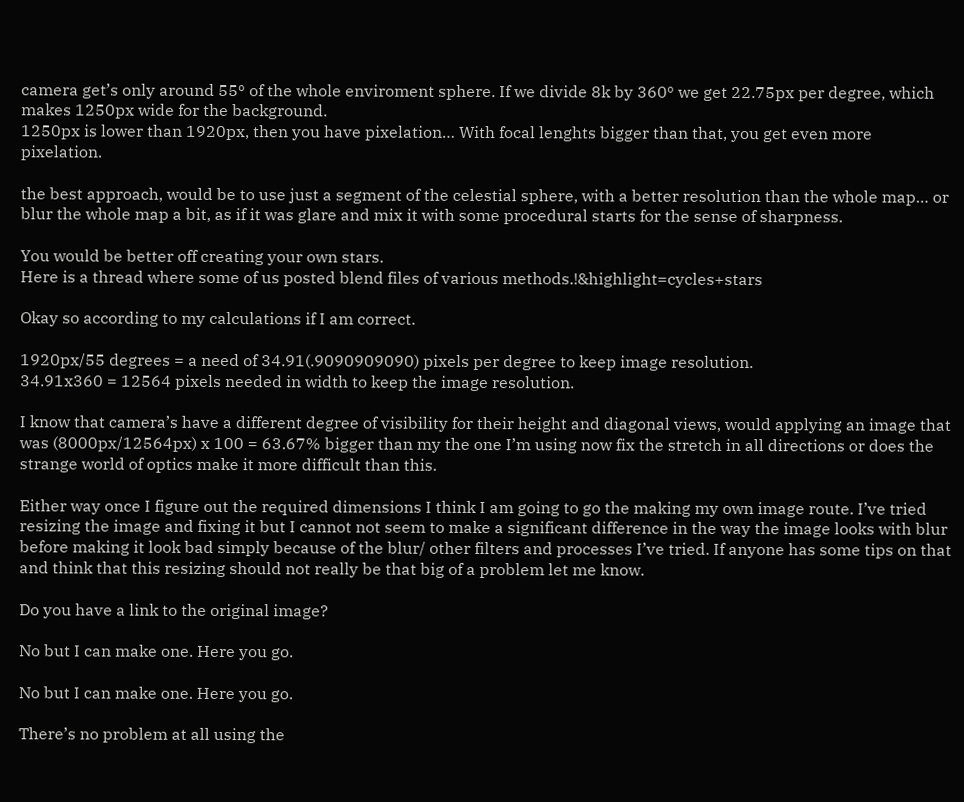camera get’s only around 55º of the whole enviroment sphere. If we divide 8k by 360º we get 22.75px per degree, which makes 1250px wide for the background.
1250px is lower than 1920px, then you have pixelation… With focal lenghts bigger than that, you get even more pixelation.

the best approach, would be to use just a segment of the celestial sphere, with a better resolution than the whole map… or blur the whole map a bit, as if it was glare and mix it with some procedural starts for the sense of sharpness.

You would be better off creating your own stars.
Here is a thread where some of us posted blend files of various methods.!&highlight=cycles+stars

Okay so according to my calculations if I am correct.

1920px/55 degrees = a need of 34.91(.9090909090) pixels per degree to keep image resolution.
34.91x360 = 12564 pixels needed in width to keep the image resolution.

I know that camera’s have a different degree of visibility for their height and diagonal views, would applying an image that was (8000px/12564px) x 100 = 63.67% bigger than my the one I’m using now fix the stretch in all directions or does the strange world of optics make it more difficult than this.

Either way once I figure out the required dimensions I think I am going to go the making my own image route. I’ve tried resizing the image and fixing it but I cannot not seem to make a significant difference in the way the image looks with blur before making it look bad simply because of the blur/ other filters and processes I’ve tried. If anyone has some tips on that and think that this resizing should not really be that big of a problem let me know.

Do you have a link to the original image?

No but I can make one. Here you go.

No but I can make one. Here you go.

There’s no problem at all using the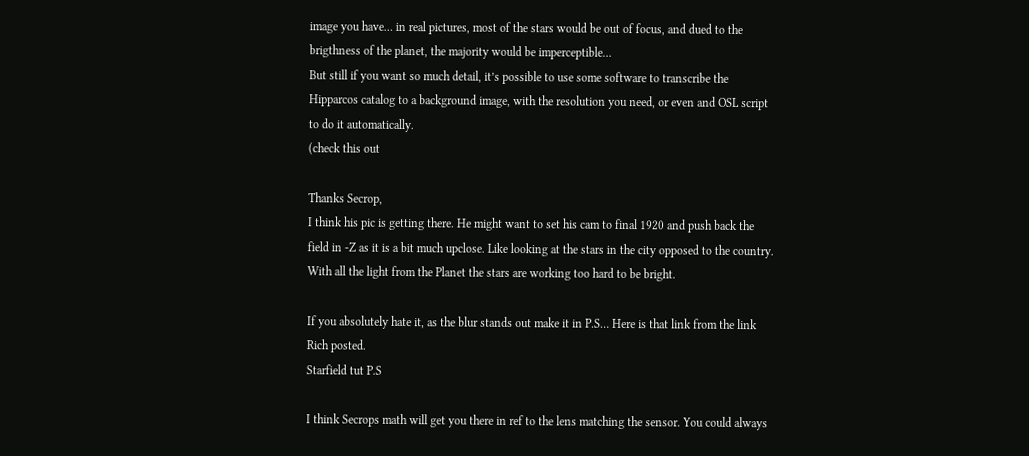image you have… in real pictures, most of the stars would be out of focus, and dued to the brigthness of the planet, the majority would be imperceptible…
But still if you want so much detail, it’s possible to use some software to transcribe the Hipparcos catalog to a background image, with the resolution you need, or even and OSL script to do it automatically.
(check this out

Thanks Secrop,
I think his pic is getting there. He might want to set his cam to final 1920 and push back the field in -Z as it is a bit much upclose. Like looking at the stars in the city opposed to the country. With all the light from the Planet the stars are working too hard to be bright.

If you absolutely hate it, as the blur stands out make it in P.S… Here is that link from the link Rich posted.
Starfield tut P.S

I think Secrops math will get you there in ref to the lens matching the sensor. You could always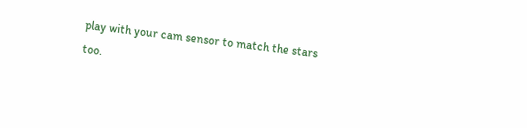play with your cam sensor to match the stars too.